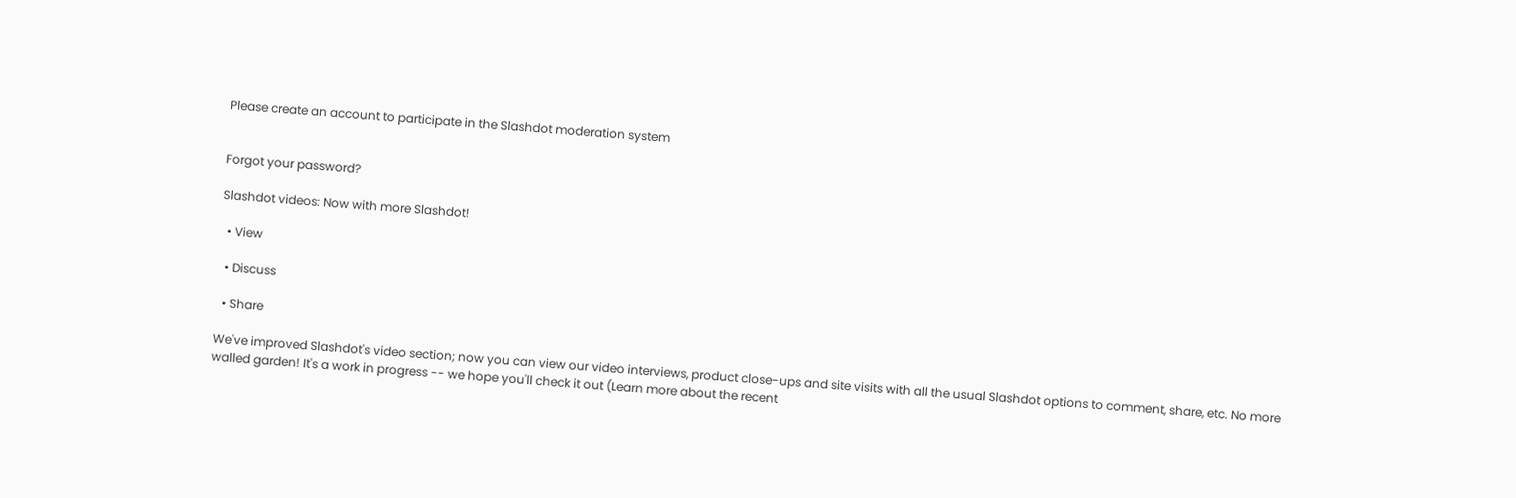Please create an account to participate in the Slashdot moderation system


Forgot your password?

Slashdot videos: Now with more Slashdot!

  • View

  • Discuss

  • Share

We've improved Slashdot's video section; now you can view our video interviews, product close-ups and site visits with all the usual Slashdot options to comment, share, etc. No more walled garden! It's a work in progress -- we hope you'll check it out (Learn more about the recent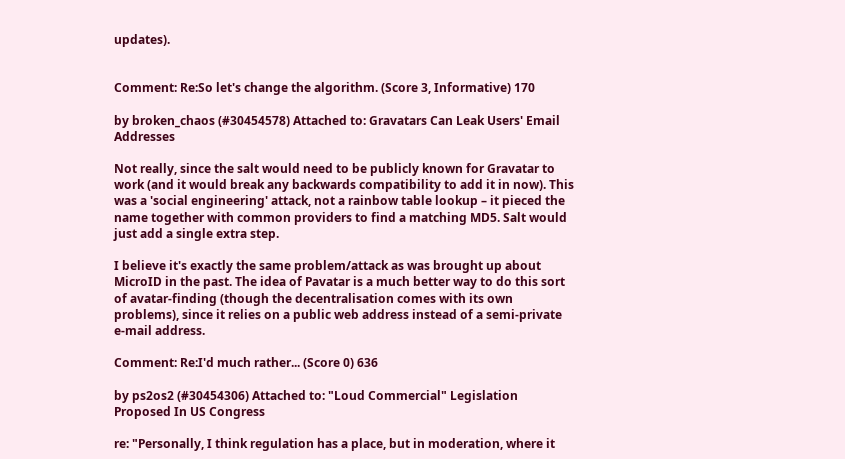updates).


Comment: Re:So let's change the algorithm. (Score 3, Informative) 170

by broken_chaos (#30454578) Attached to: Gravatars Can Leak Users' Email Addresses

Not really, since the salt would need to be publicly known for Gravatar to work (and it would break any backwards compatibility to add it in now). This was a 'social engineering' attack, not a rainbow table lookup – it pieced the name together with common providers to find a matching MD5. Salt would just add a single extra step.

I believe it's exactly the same problem/attack as was brought up about MicroID in the past. The idea of Pavatar is a much better way to do this sort of avatar-finding (though the decentralisation comes with its own problems), since it relies on a public web address instead of a semi-private e-mail address.

Comment: Re:I'd much rather... (Score 0) 636

by ps2os2 (#30454306) Attached to: "Loud Commercial" Legislation Proposed In US Congress

re: "Personally, I think regulation has a place, but in moderation, where it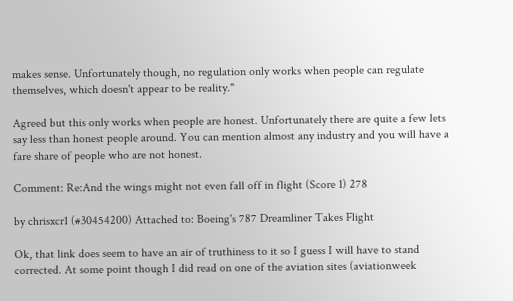makes sense. Unfortunately though, no regulation only works when people can regulate themselves, which doesn't appear to be reality."

Agreed but this only works when people are honest. Unfortunately there are quite a few lets say less than honest people around. You can mention almost any industry and you will have a fare share of people who are not honest.

Comment: Re:And the wings might not even fall off in flight (Score 1) 278

by chrisxcr1 (#30454200) Attached to: Boeing's 787 Dreamliner Takes Flight

Ok, that link does seem to have an air of truthiness to it so I guess I will have to stand corrected. At some point though I did read on one of the aviation sites (aviationweek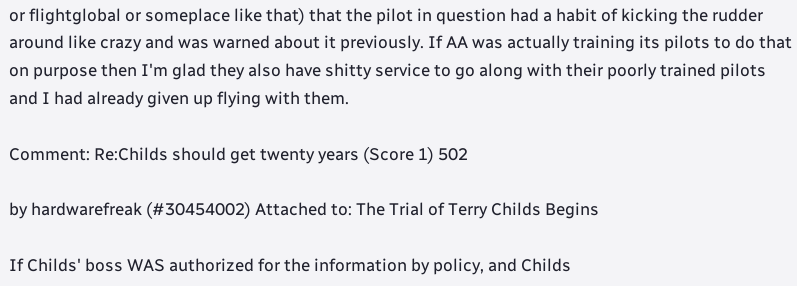or flightglobal or someplace like that) that the pilot in question had a habit of kicking the rudder around like crazy and was warned about it previously. If AA was actually training its pilots to do that on purpose then I'm glad they also have shitty service to go along with their poorly trained pilots and I had already given up flying with them.

Comment: Re:Childs should get twenty years (Score 1) 502

by hardwarefreak (#30454002) Attached to: The Trial of Terry Childs Begins

If Childs' boss WAS authorized for the information by policy, and Childs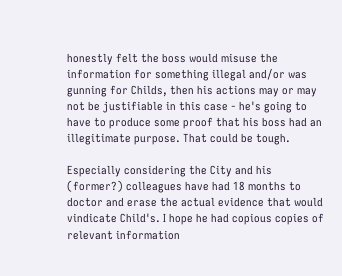honestly felt the boss would misuse the information for something illegal and/or was gunning for Childs, then his actions may or may not be justifiable in this case - he's going to have to produce some proof that his boss had an illegitimate purpose. That could be tough.

Especially considering the City and his (former?) colleagues have had 18 months to doctor and erase the actual evidence that would vindicate Child's. I hope he had copious copies of relevant information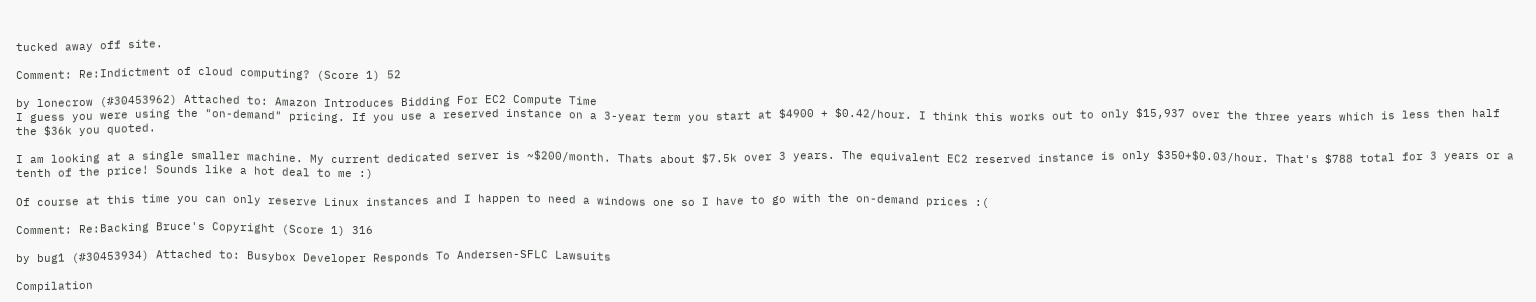tucked away off site.

Comment: Re:Indictment of cloud computing? (Score 1) 52

by lonecrow (#30453962) Attached to: Amazon Introduces Bidding For EC2 Compute Time
I guess you were using the "on-demand" pricing. If you use a reserved instance on a 3-year term you start at $4900 + $0.42/hour. I think this works out to only $15,937 over the three years which is less then half the $36k you quoted.

I am looking at a single smaller machine. My current dedicated server is ~$200/month. Thats about $7.5k over 3 years. The equivalent EC2 reserved instance is only $350+$0.03/hour. That's $788 total for 3 years or a tenth of the price! Sounds like a hot deal to me :)

Of course at this time you can only reserve Linux instances and I happen to need a windows one so I have to go with the on-demand prices :(

Comment: Re:Backing Bruce's Copyright (Score 1) 316

by bug1 (#30453934) Attached to: Busybox Developer Responds To Andersen-SFLC Lawsuits

Compilation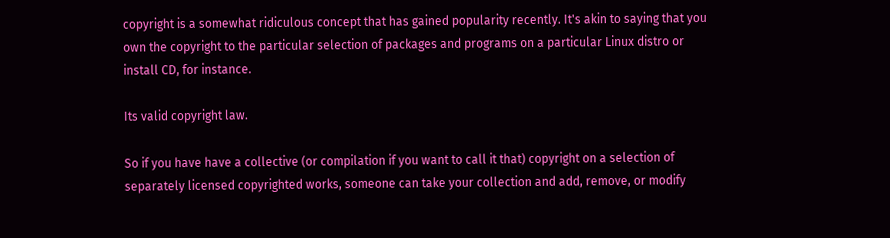copyright is a somewhat ridiculous concept that has gained popularity recently. It's akin to saying that you own the copyright to the particular selection of packages and programs on a particular Linux distro or install CD, for instance.

Its valid copyright law.

So if you have have a collective (or compilation if you want to call it that) copyright on a selection of separately licensed copyrighted works, someone can take your collection and add, remove, or modify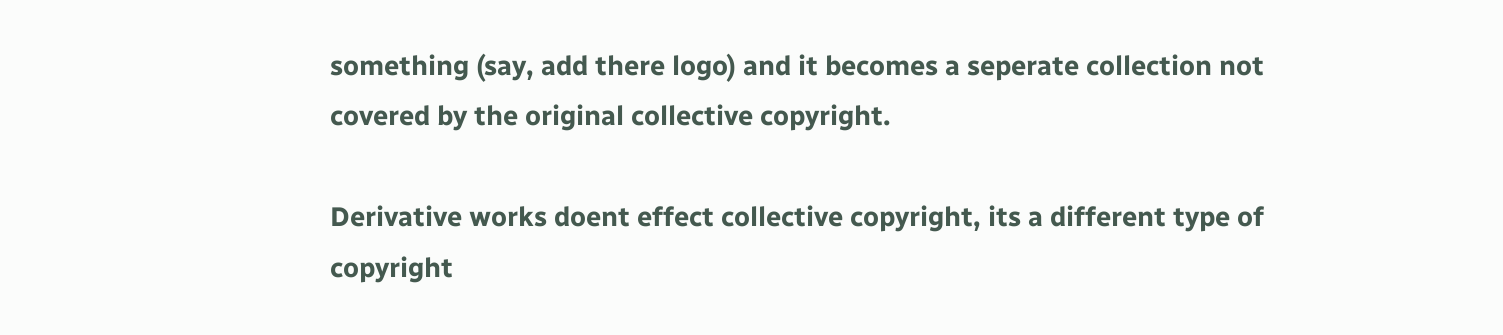something (say, add there logo) and it becomes a seperate collection not covered by the original collective copyright.

Derivative works doent effect collective copyright, its a different type of copyright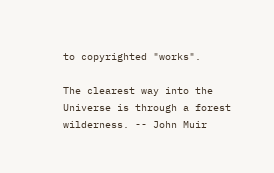to copyrighted "works".

The clearest way into the Universe is through a forest wilderness. -- John Muir